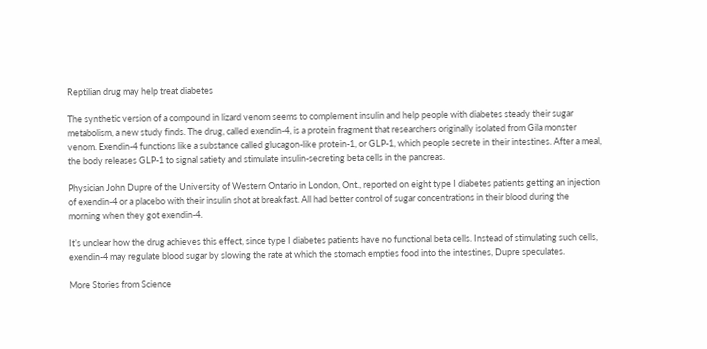Reptilian drug may help treat diabetes

The synthetic version of a compound in lizard venom seems to complement insulin and help people with diabetes steady their sugar metabolism, a new study finds. The drug, called exendin-4, is a protein fragment that researchers originally isolated from Gila monster venom. Exendin-4 functions like a substance called glucagon-like protein-1, or GLP-1, which people secrete in their intestines. After a meal, the body releases GLP-1 to signal satiety and stimulate insulin-secreting beta cells in the pancreas.

Physician John Dupre of the University of Western Ontario in London, Ont., reported on eight type I diabetes patients getting an injection of exendin-4 or a placebo with their insulin shot at breakfast. All had better control of sugar concentrations in their blood during the morning when they got exendin-4.

It’s unclear how the drug achieves this effect, since type I diabetes patients have no functional beta cells. Instead of stimulating such cells, exendin-4 may regulate blood sugar by slowing the rate at which the stomach empties food into the intestines, Dupre speculates.

More Stories from Science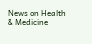News on Health & Medicine